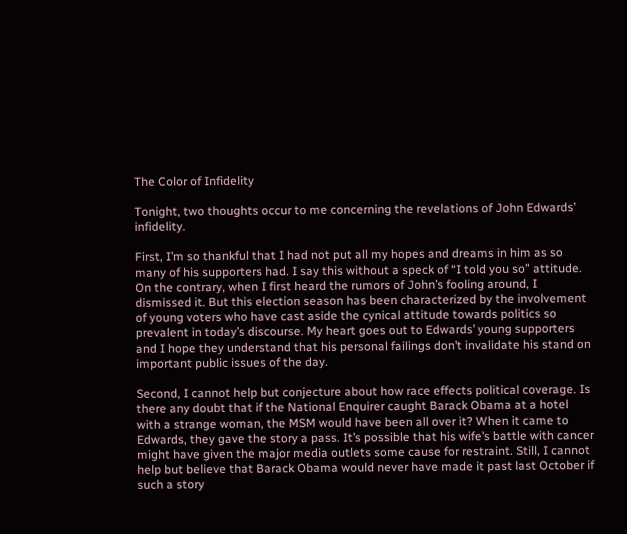The Color of Infidelity

Tonight, two thoughts occur to me concerning the revelations of John Edwards’ infidelity.

First, I’m so thankful that I had not put all my hopes and dreams in him as so many of his supporters had. I say this without a speck of “I told you so” attitude. On the contrary, when I first heard the rumors of John’s fooling around, I dismissed it. But this election season has been characterized by the involvement of young voters who have cast aside the cynical attitude towards politics so prevalent in today’s discourse. My heart goes out to Edwards’ young supporters and I hope they understand that his personal failings don’t invalidate his stand on important public issues of the day.

Second, I cannot help but conjecture about how race effects political coverage. Is there any doubt that if the National Enquirer caught Barack Obama at a hotel with a strange woman, the MSM would have been all over it? When it came to Edwards, they gave the story a pass. It’s possible that his wife’s battle with cancer might have given the major media outlets some cause for restraint. Still, I cannot help but believe that Barack Obama would never have made it past last October if such a story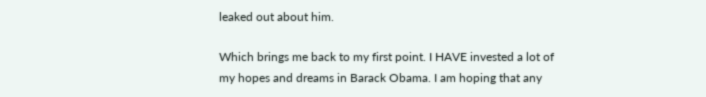leaked out about him.

Which brings me back to my first point. I HAVE invested a lot of my hopes and dreams in Barack Obama. I am hoping that any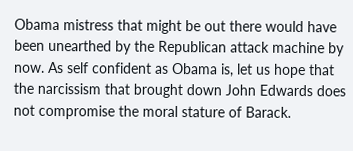Obama mistress that might be out there would have been unearthed by the Republican attack machine by now. As self confident as Obama is, let us hope that the narcissism that brought down John Edwards does not compromise the moral stature of Barack.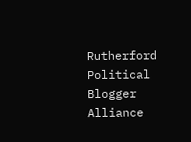Rutherford Political Blogger Alliance